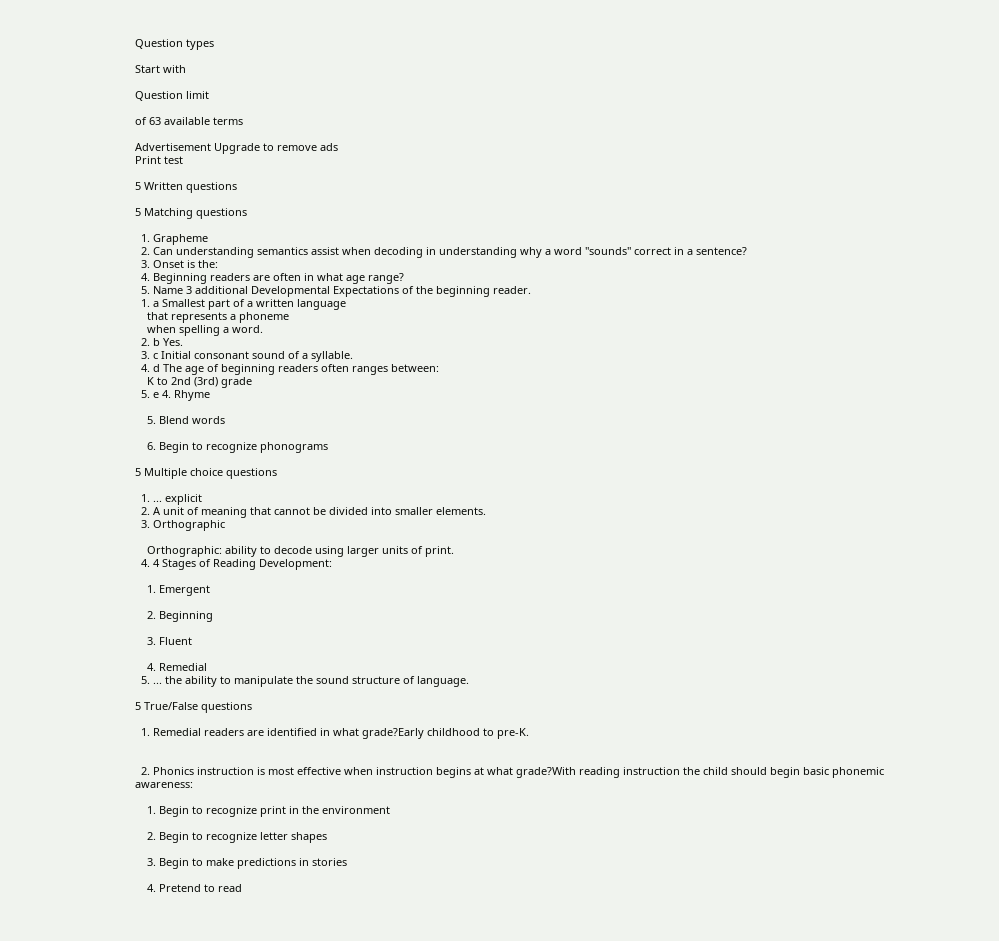Question types

Start with

Question limit

of 63 available terms

Advertisement Upgrade to remove ads
Print test

5 Written questions

5 Matching questions

  1. Grapheme
  2. Can understanding semantics assist when decoding in understanding why a word "sounds" correct in a sentence?
  3. Onset is the:
  4. Beginning readers are often in what age range?
  5. Name 3 additional Developmental Expectations of the beginning reader.
  1. a Smallest part of a written language
    that represents a phoneme
    when spelling a word.
  2. b Yes.
  3. c Initial consonant sound of a syllable.
  4. d The age of beginning readers often ranges between:
    K to 2nd (3rd) grade
  5. e 4. Rhyme

    5. Blend words

    6. Begin to recognize phonograms

5 Multiple choice questions

  1. ... explicit
  2. A unit of meaning that cannot be divided into smaller elements.
  3. Orthographic

    Orthographic: ability to decode using larger units of print.
  4. 4 Stages of Reading Development:

    1. Emergent

    2. Beginning

    3. Fluent

    4. Remedial
  5. ... the ability to manipulate the sound structure of language.

5 True/False questions

  1. Remedial readers are identified in what grade?Early childhood to pre-K.


  2. Phonics instruction is most effective when instruction begins at what grade?With reading instruction the child should begin basic phonemic awareness:

    1. Begin to recognize print in the environment

    2. Begin to recognize letter shapes

    3. Begin to make predictions in stories

    4. Pretend to read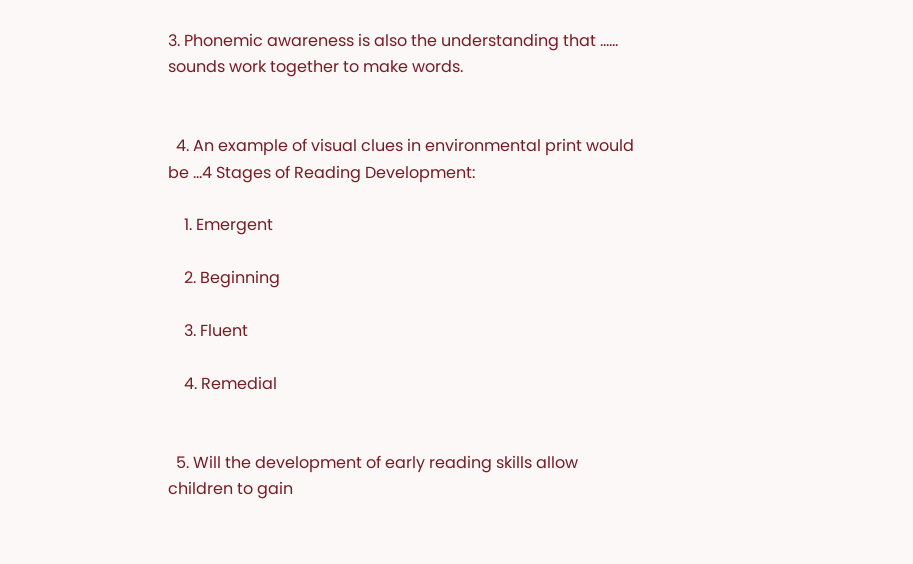3. Phonemic awareness is also the understanding that ...... sounds work together to make words.


  4. An example of visual clues in environmental print would be ...4 Stages of Reading Development:

    1. Emergent

    2. Beginning

    3. Fluent

    4. Remedial


  5. Will the development of early reading skills allow children to gain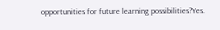opportunities for future learning possibilities?Yes.